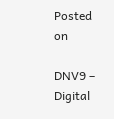Posted on

DNV9 – Digital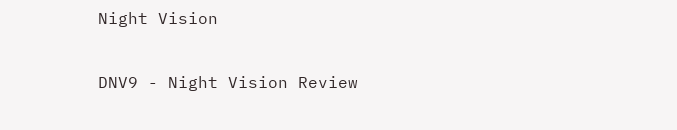Night Vision

DNV9 - Night Vision Review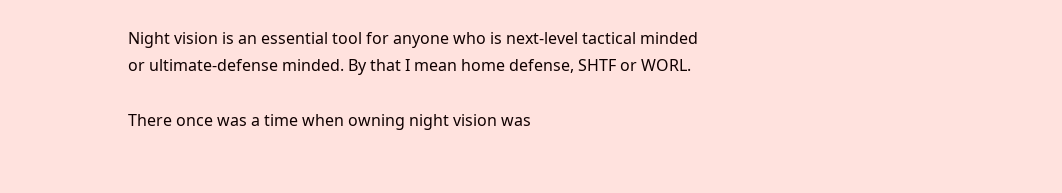Night vision is an essential tool for anyone who is next-level tactical minded or ultimate-defense minded. By that I mean home defense, SHTF or WORL.

There once was a time when owning night vision was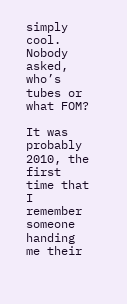simply cool. Nobody asked, who’s tubes or what FOM?

It was probably 2010, the first time that I remember someone handing me their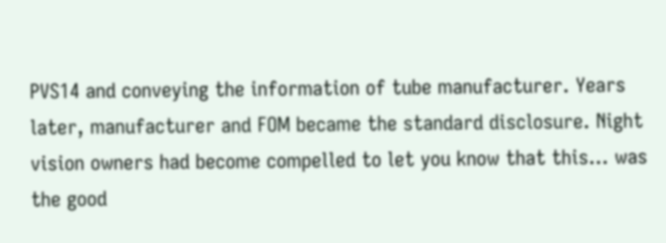PVS14 and conveying the information of tube manufacturer. Years later, manufacturer and FOM became the standard disclosure. Night vision owners had become compelled to let you know that this… was the good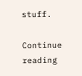stuff.

Continue reading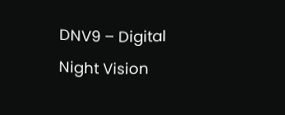DNV9 – Digital Night Vision